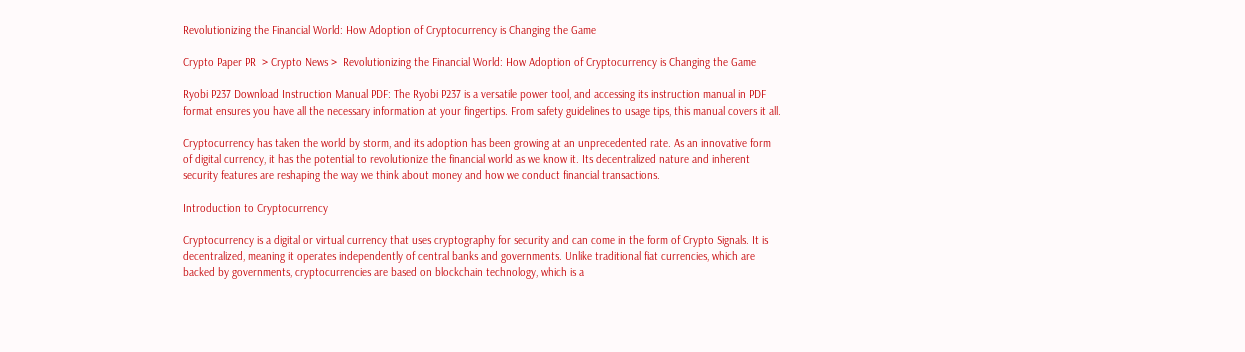Revolutionizing the Financial World: How Adoption of Cryptocurrency is Changing the Game

Crypto Paper PR  > Crypto News >  Revolutionizing the Financial World: How Adoption of Cryptocurrency is Changing the Game

Ryobi P237 Download Instruction Manual PDF: The Ryobi P237 is a versatile power tool, and accessing its instruction manual in PDF format ensures you have all the necessary information at your fingertips. From safety guidelines to usage tips, this manual covers it all.

Cryptocurrency has taken the world by storm, and its adoption has been growing at an unprecedented rate. As an innovative form of digital currency, it has the potential to revolutionize the financial world as we know it. Its decentralized nature and inherent security features are reshaping the way we think about money and how we conduct financial transactions.

Introduction to Cryptocurrency

Cryptocurrency is a digital or virtual currency that uses cryptography for security and can come in the form of Crypto Signals. It is decentralized, meaning it operates independently of central banks and governments. Unlike traditional fiat currencies, which are backed by governments, cryptocurrencies are based on blockchain technology, which is a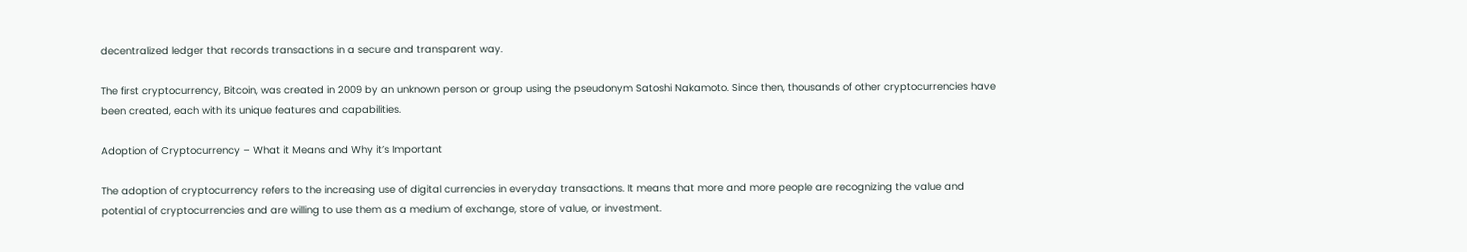decentralized ledger that records transactions in a secure and transparent way.

The first cryptocurrency, Bitcoin, was created in 2009 by an unknown person or group using the pseudonym Satoshi Nakamoto. Since then, thousands of other cryptocurrencies have been created, each with its unique features and capabilities.

Adoption of Cryptocurrency – What it Means and Why it’s Important

The adoption of cryptocurrency refers to the increasing use of digital currencies in everyday transactions. It means that more and more people are recognizing the value and potential of cryptocurrencies and are willing to use them as a medium of exchange, store of value, or investment.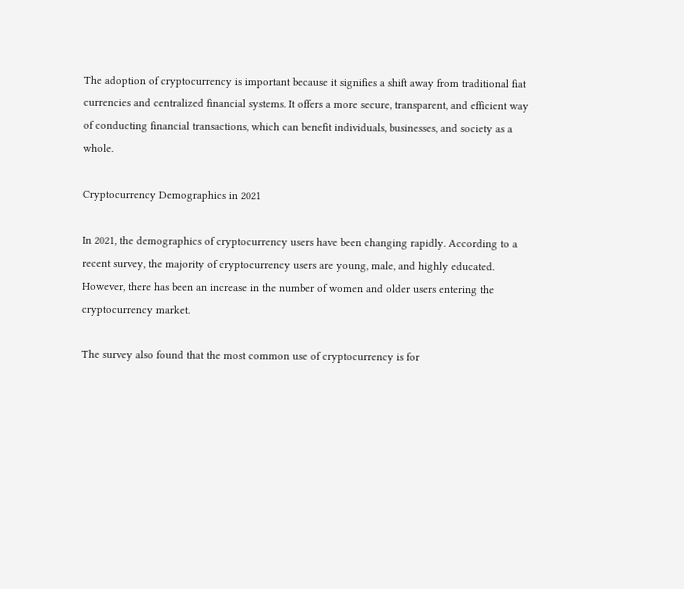The adoption of cryptocurrency is important because it signifies a shift away from traditional fiat currencies and centralized financial systems. It offers a more secure, transparent, and efficient way of conducting financial transactions, which can benefit individuals, businesses, and society as a whole.

Cryptocurrency Demographics in 2021

In 2021, the demographics of cryptocurrency users have been changing rapidly. According to a recent survey, the majority of cryptocurrency users are young, male, and highly educated. However, there has been an increase in the number of women and older users entering the cryptocurrency market.

The survey also found that the most common use of cryptocurrency is for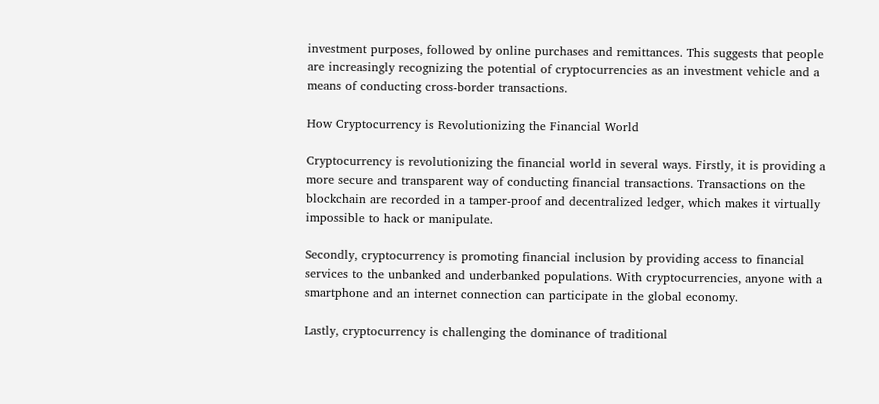investment purposes, followed by online purchases and remittances. This suggests that people are increasingly recognizing the potential of cryptocurrencies as an investment vehicle and a means of conducting cross-border transactions.

How Cryptocurrency is Revolutionizing the Financial World

Cryptocurrency is revolutionizing the financial world in several ways. Firstly, it is providing a more secure and transparent way of conducting financial transactions. Transactions on the blockchain are recorded in a tamper-proof and decentralized ledger, which makes it virtually impossible to hack or manipulate.

Secondly, cryptocurrency is promoting financial inclusion by providing access to financial services to the unbanked and underbanked populations. With cryptocurrencies, anyone with a smartphone and an internet connection can participate in the global economy.

Lastly, cryptocurrency is challenging the dominance of traditional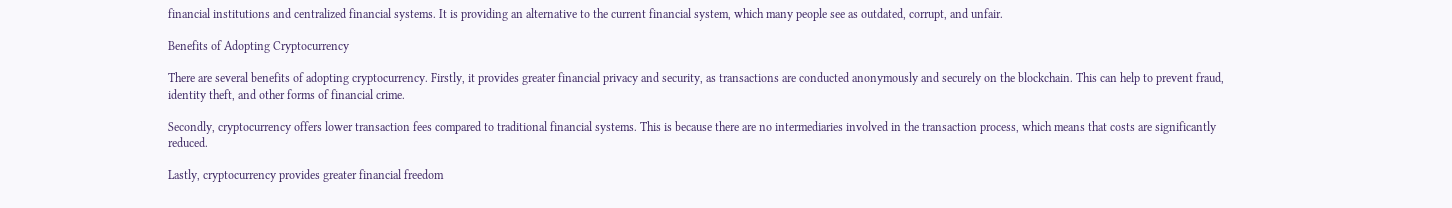financial institutions and centralized financial systems. It is providing an alternative to the current financial system, which many people see as outdated, corrupt, and unfair.

Benefits of Adopting Cryptocurrency

There are several benefits of adopting cryptocurrency. Firstly, it provides greater financial privacy and security, as transactions are conducted anonymously and securely on the blockchain. This can help to prevent fraud, identity theft, and other forms of financial crime.

Secondly, cryptocurrency offers lower transaction fees compared to traditional financial systems. This is because there are no intermediaries involved in the transaction process, which means that costs are significantly reduced.

Lastly, cryptocurrency provides greater financial freedom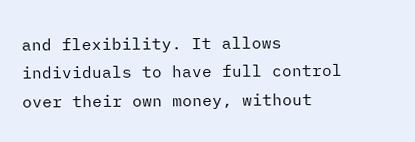and flexibility. It allows individuals to have full control over their own money, without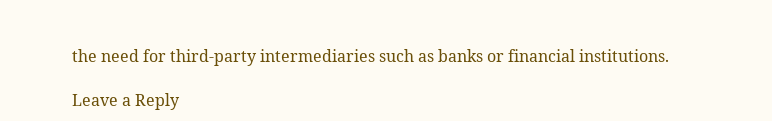the need for third-party intermediaries such as banks or financial institutions.

Leave a Reply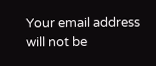Your email address will not be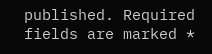published. Required fields are marked *